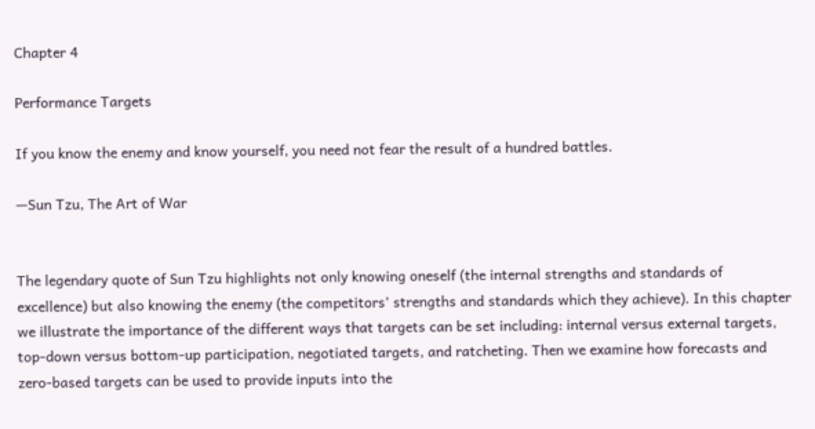Chapter 4

Performance Targets

If you know the enemy and know yourself, you need not fear the result of a hundred battles.

—Sun Tzu, The Art of War


The legendary quote of Sun Tzu highlights not only knowing oneself (the internal strengths and standards of excellence) but also knowing the enemy (the competitors’ strengths and standards which they achieve). In this chapter we illustrate the importance of the different ways that targets can be set including: internal versus external targets, top-down versus bottom-up participation, negotiated targets, and ratcheting. Then we examine how forecasts and zero-based targets can be used to provide inputs into the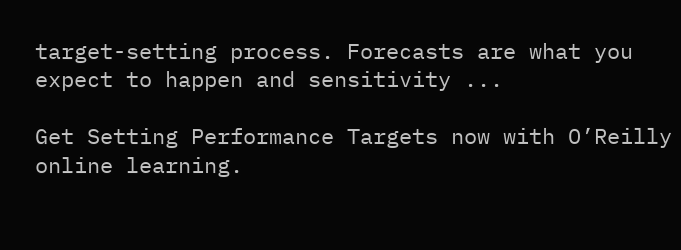target-setting process. Forecasts are what you expect to happen and sensitivity ...

Get Setting Performance Targets now with O’Reilly online learning.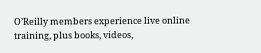O’Reilly members experience live online training, plus books, videos,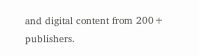and digital content from 200+ publishers.